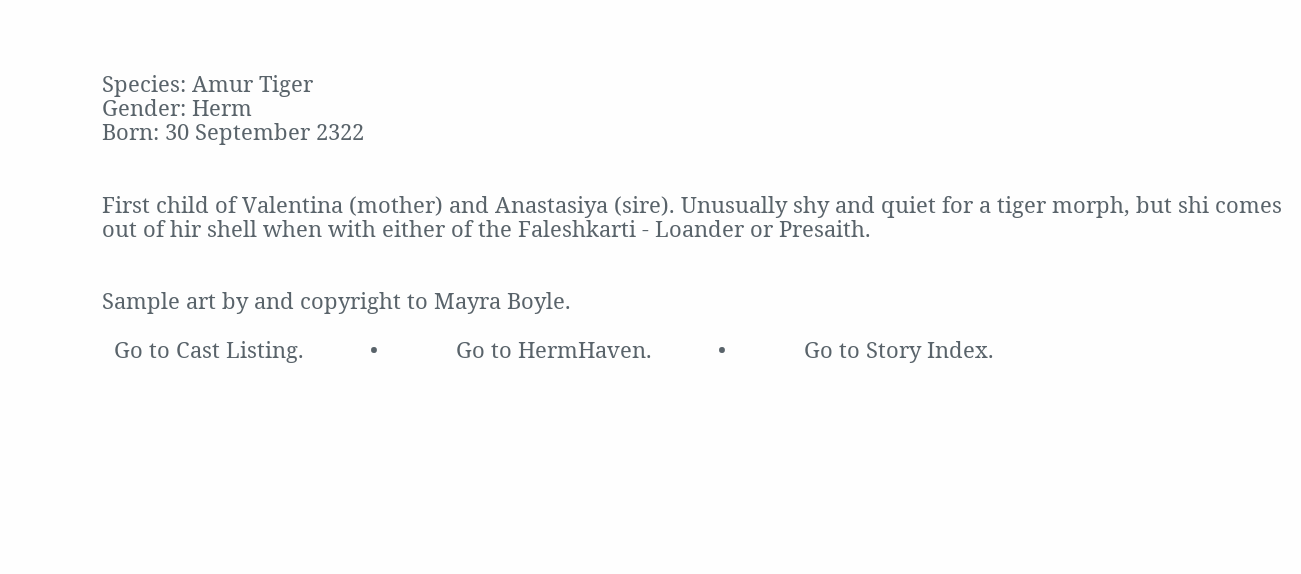Species: Amur Tiger
Gender: Herm
Born: 30 September 2322


First child of Valentina (mother) and Anastasiya (sire). Unusually shy and quiet for a tiger morph, but shi comes out of hir shell when with either of the Faleshkarti - Loander or Presaith.


Sample art by and copyright to Mayra Boyle.

  Go to Cast Listing.           •             Go to HermHaven.           •             Go to Story Index.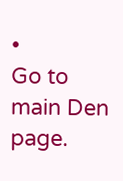•             Go to main Den page.